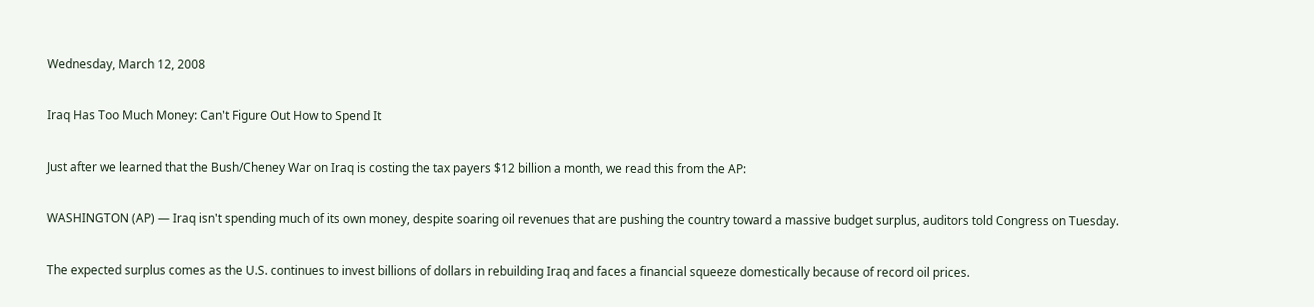Wednesday, March 12, 2008

Iraq Has Too Much Money: Can't Figure Out How to Spend It

Just after we learned that the Bush/Cheney War on Iraq is costing the tax payers $12 billion a month, we read this from the AP:

WASHINGTON (AP) — Iraq isn't spending much of its own money, despite soaring oil revenues that are pushing the country toward a massive budget surplus, auditors told Congress on Tuesday.

The expected surplus comes as the U.S. continues to invest billions of dollars in rebuilding Iraq and faces a financial squeeze domestically because of record oil prices.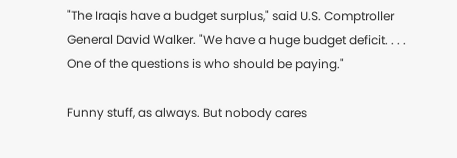"The Iraqis have a budget surplus," said U.S. Comptroller General David Walker. "We have a huge budget deficit. . . . One of the questions is who should be paying."

Funny stuff, as always. But nobody cares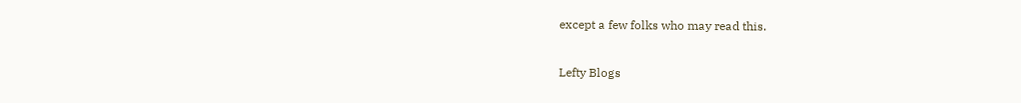except a few folks who may read this.

Lefty Blogs